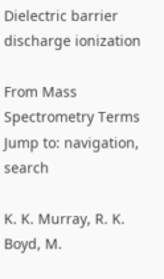Dielectric barrier discharge ionization

From Mass Spectrometry Terms
Jump to: navigation, search

K. K. Murray, R. K. Boyd, M.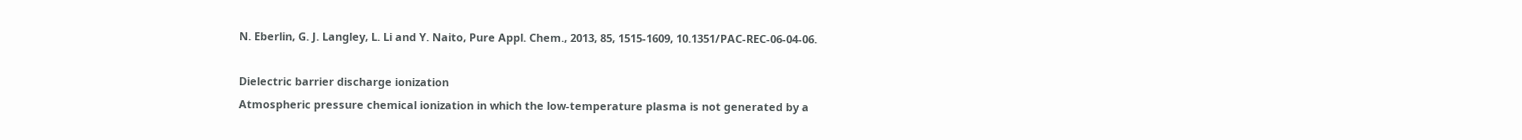N. Eberlin, G. J. Langley, L. Li and Y. Naito, Pure Appl. Chem., 2013, 85, 1515-1609, 10.1351/PAC-REC-06-04-06.

Dielectric barrier discharge ionization
Atmospheric pressure chemical ionization in which the low-temperature plasma is not generated by a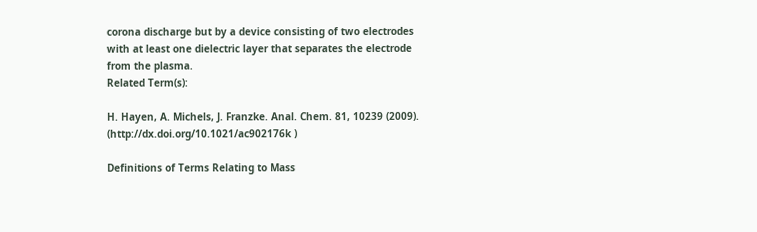corona discharge but by a device consisting of two electrodes with at least one dielectric layer that separates the electrode from the plasma.
Related Term(s):

H. Hayen, A. Michels, J. Franzke. Anal. Chem. 81, 10239 (2009). (http://dx.doi.org/10.1021/ac902176k )

Definitions of Terms Relating to Mass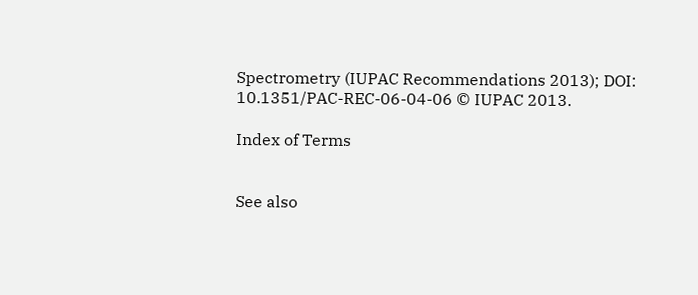Spectrometry (IUPAC Recommendations 2013); DOI: 10.1351/PAC-REC-06-04-06 © IUPAC 2013.

Index of Terms


See also